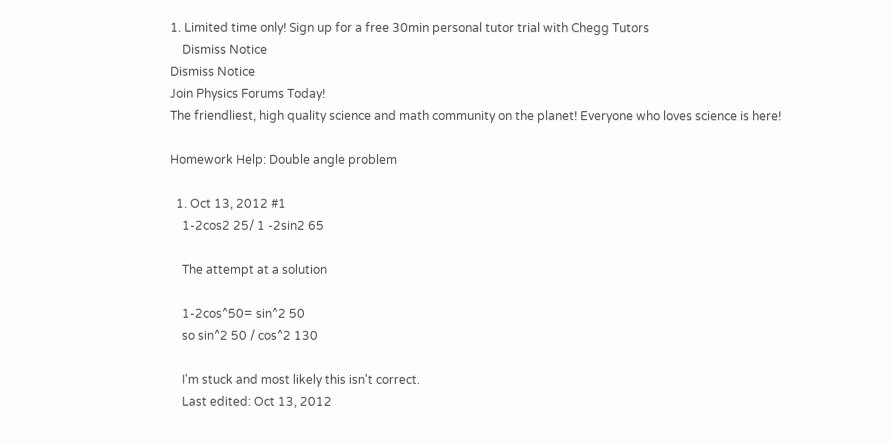1. Limited time only! Sign up for a free 30min personal tutor trial with Chegg Tutors
    Dismiss Notice
Dismiss Notice
Join Physics Forums Today!
The friendliest, high quality science and math community on the planet! Everyone who loves science is here!

Homework Help: Double angle problem

  1. Oct 13, 2012 #1
    1-2cos2 25/ 1 -2sin2 65

    The attempt at a solution

    1-2cos^50= sin^2 50
    so sin^2 50 / cos^2 130

    I'm stuck and most likely this isn't correct.
    Last edited: Oct 13, 2012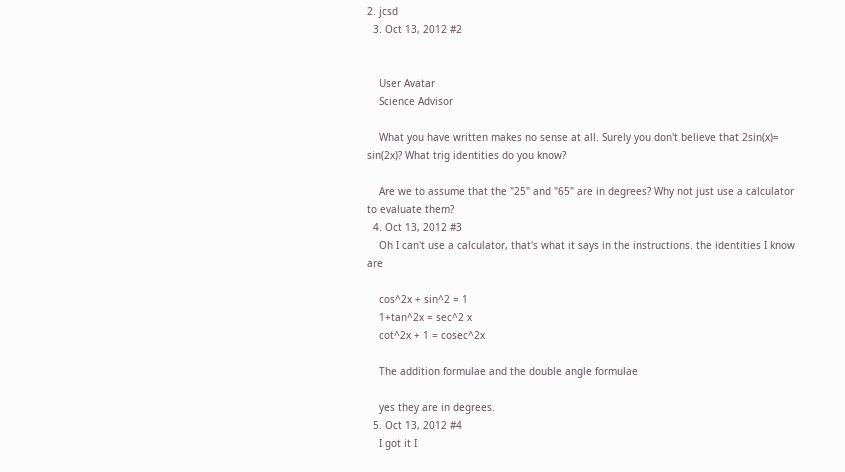2. jcsd
  3. Oct 13, 2012 #2


    User Avatar
    Science Advisor

    What you have written makes no sense at all. Surely you don't believe that 2sin(x)= sin(2x)? What trig identities do you know?

    Are we to assume that the "25" and "65" are in degrees? Why not just use a calculator to evaluate them?
  4. Oct 13, 2012 #3
    Oh I can't use a calculator, that's what it says in the instructions. the identities I know are

    cos^2x + sin^2 = 1
    1+tan^2x = sec^2 x
    cot^2x + 1 = cosec^2x

    The addition formulae and the double angle formulae

    yes they are in degrees.
  5. Oct 13, 2012 #4
    I got it I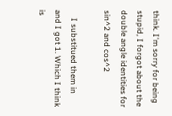think. I'm sorry for being stupid, I forgot about the double angle identities for sin^2 and cos^2

    I substitued them in and I got 1. Which I think is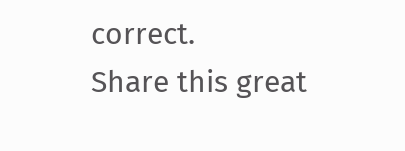correct.
Share this great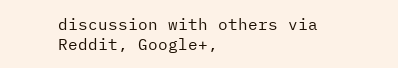discussion with others via Reddit, Google+,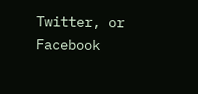Twitter, or Facebook